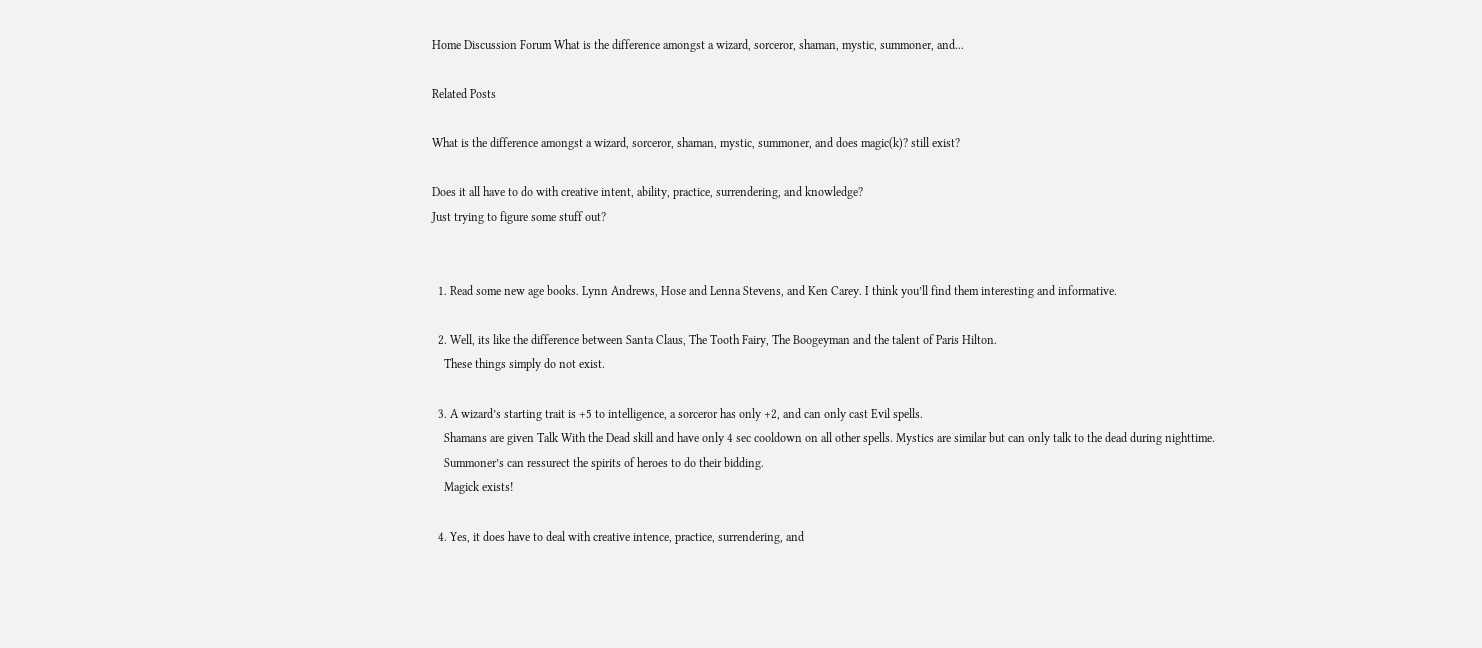Home Discussion Forum What is the difference amongst a wizard, sorceror, shaman, mystic, summoner, and...

Related Posts

What is the difference amongst a wizard, sorceror, shaman, mystic, summoner, and does magic(k)? still exist?

Does it all have to do with creative intent, ability, practice, surrendering, and knowledge?
Just trying to figure some stuff out?


  1. Read some new age books. Lynn Andrews, Hose and Lenna Stevens, and Ken Carey. I think you’ll find them interesting and informative.

  2. Well, its like the difference between Santa Claus, The Tooth Fairy, The Boogeyman and the talent of Paris Hilton.
    These things simply do not exist.

  3. A wizard’s starting trait is +5 to intelligence, a sorceror has only +2, and can only cast Evil spells.
    Shamans are given Talk With the Dead skill and have only 4 sec cooldown on all other spells. Mystics are similar but can only talk to the dead during nighttime.
    Summoner’s can ressurect the spirits of heroes to do their bidding.
    Magick exists!

  4. Yes, it does have to deal with creative intence, practice, surrendering, and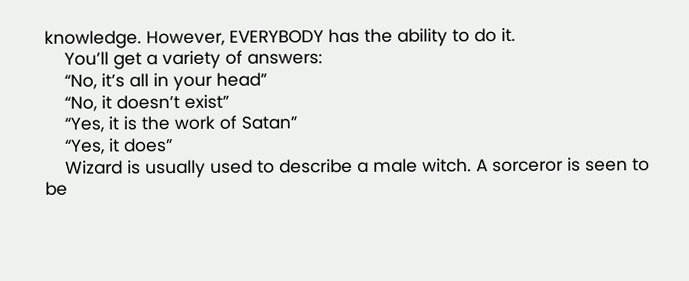knowledge. However, EVERYBODY has the ability to do it.
    You’ll get a variety of answers:
    “No, it’s all in your head”
    “No, it doesn’t exist”
    “Yes, it is the work of Satan”
    “Yes, it does”
    Wizard is usually used to describe a male witch. A sorceror is seen to be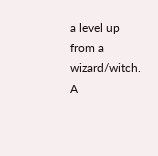a level up from a wizard/witch. A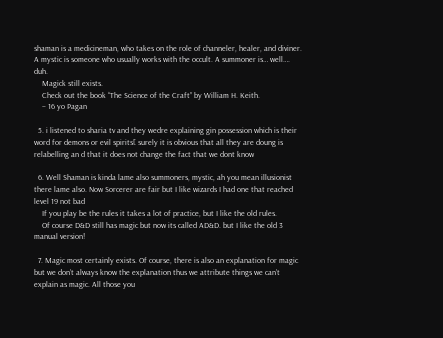shaman is a medicineman, who takes on the role of channeler, healer, and diviner. A mystic is someone who usually works with the occult. A summoner is… well…. duh.
    Magick still exists.
    Check out the book “The Science of the Craft” by William H. Keith.
    – 16 yo Pagan

  5. i listened to sharia tv and they wedre explaining gin possession which is their word for demons or evil spirits[ surely it is obvious that all they are doung is relabelling an d that it does not change the fact that we dont know

  6. Well Shaman is kinda lame also summoners, mystic, ah you mean illusionist there lame also. Now Sorcerer are fair but I like wizards I had one that reached level 19 not bad
    If you play be the rules it takes a lot of practice, but I like the old rules.
    Of course D&D still has magic but now its called AD&D. but I like the old 3 manual version!

  7. Magic most certainly exists. Of course, there is also an explanation for magic but we don’t always know the explanation thus we attribute things we can’t explain as magic. All those you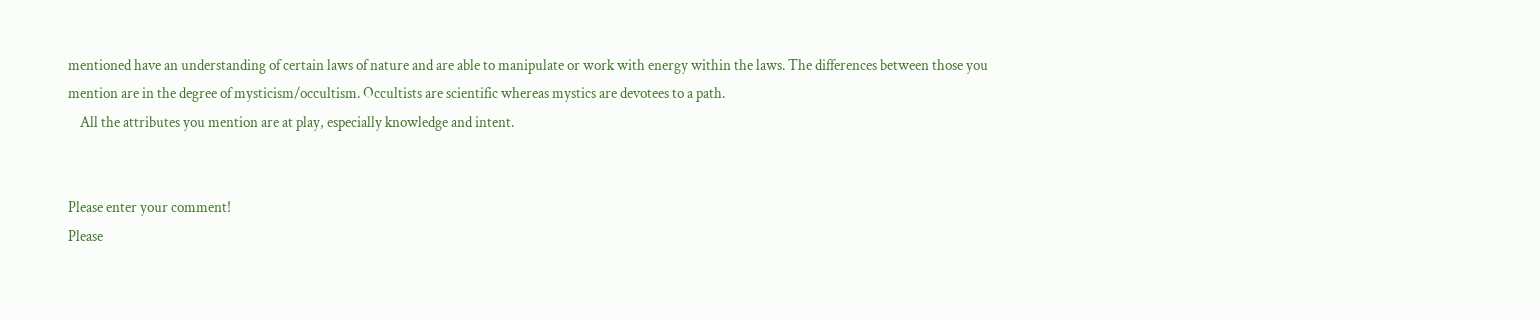mentioned have an understanding of certain laws of nature and are able to manipulate or work with energy within the laws. The differences between those you mention are in the degree of mysticism/occultism. Occultists are scientific whereas mystics are devotees to a path.
    All the attributes you mention are at play, especially knowledge and intent.


Please enter your comment!
Please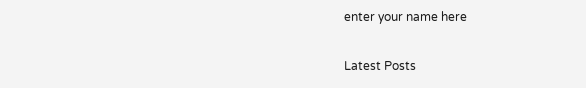enter your name here

Latest Posts